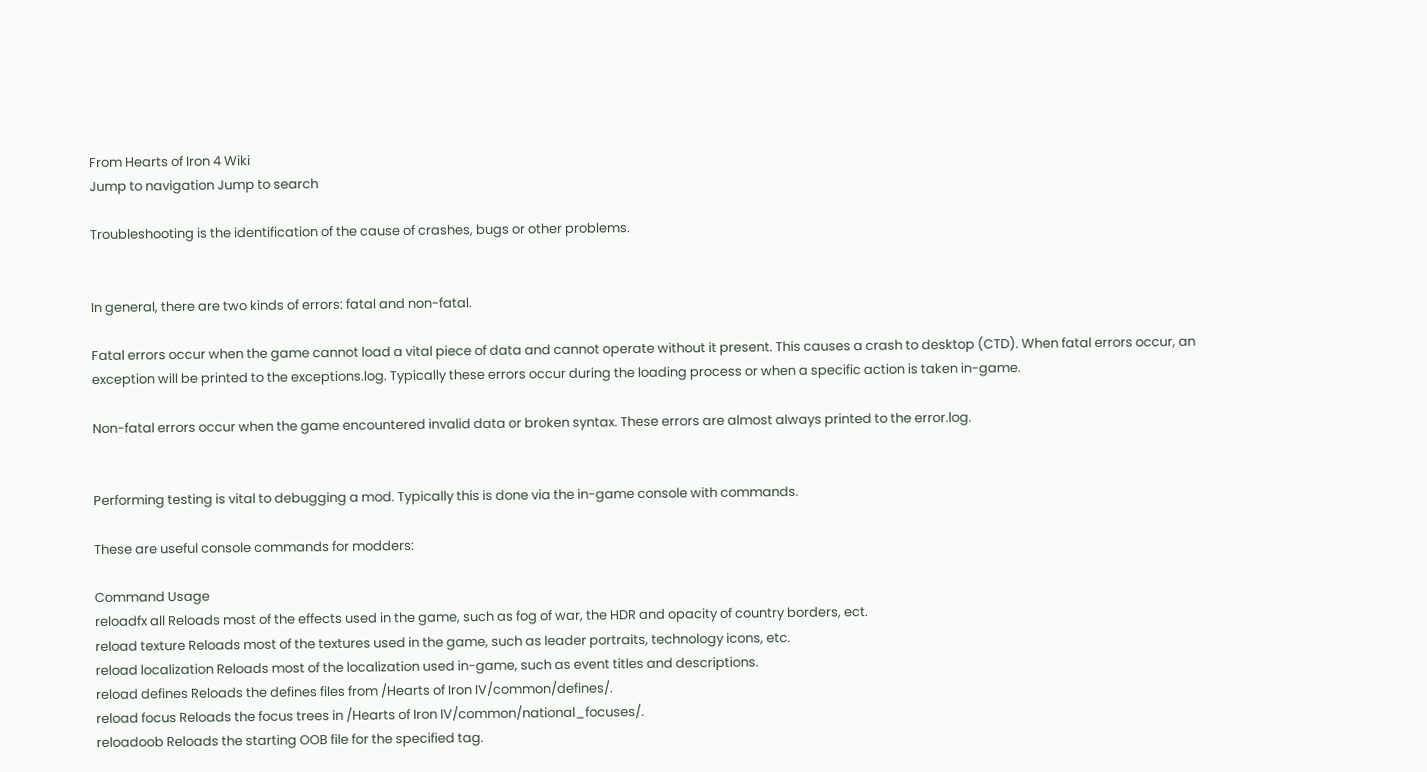From Hearts of Iron 4 Wiki
Jump to navigation Jump to search

Troubleshooting is the identification of the cause of crashes, bugs or other problems.


In general, there are two kinds of errors: fatal and non-fatal.

Fatal errors occur when the game cannot load a vital piece of data and cannot operate without it present. This causes a crash to desktop (CTD). When fatal errors occur, an exception will be printed to the exceptions.log. Typically these errors occur during the loading process or when a specific action is taken in-game.

Non-fatal errors occur when the game encountered invalid data or broken syntax. These errors are almost always printed to the error.log.


Performing testing is vital to debugging a mod. Typically this is done via the in-game console with commands.

These are useful console commands for modders:

Command Usage
reloadfx all Reloads most of the effects used in the game, such as fog of war, the HDR and opacity of country borders, ect.
reload texture Reloads most of the textures used in the game, such as leader portraits, technology icons, etc.
reload localization Reloads most of the localization used in-game, such as event titles and descriptions.
reload defines Reloads the defines files from /Hearts of Iron IV/common/defines/.
reload focus Reloads the focus trees in /Hearts of Iron IV/common/national_focuses/.
reloadoob Reloads the starting OOB file for the specified tag.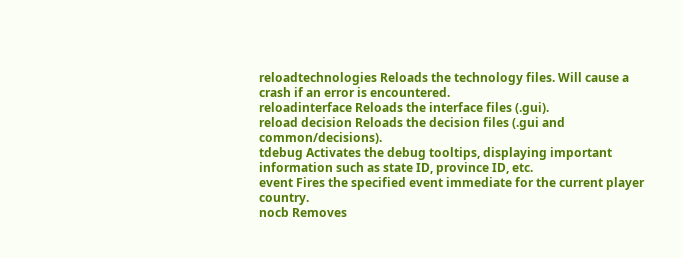reloadtechnologies Reloads the technology files. Will cause a crash if an error is encountered.
reloadinterface Reloads the interface files (.gui).
reload decision Reloads the decision files (.gui and common/decisions).
tdebug Activates the debug tooltips, displaying important information such as state ID, province ID, etc.
event Fires the specified event immediate for the current player country.
nocb Removes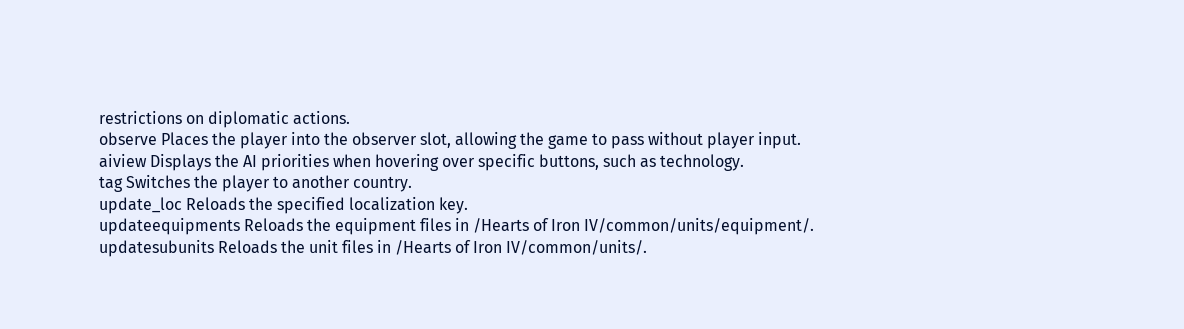restrictions on diplomatic actions.
observe Places the player into the observer slot, allowing the game to pass without player input.
aiview Displays the AI priorities when hovering over specific buttons, such as technology.
tag Switches the player to another country.
update_loc Reloads the specified localization key.
updateequipments Reloads the equipment files in /Hearts of Iron IV/common/units/equipment/.
updatesubunits Reloads the unit files in /Hearts of Iron IV/common/units/.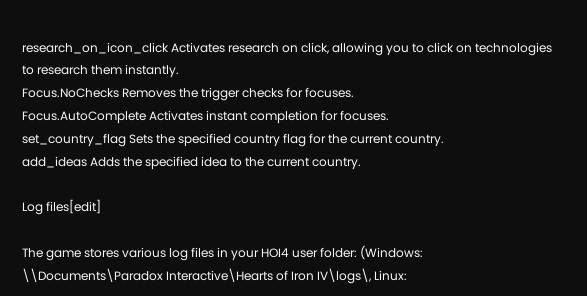research_on_icon_click Activates research on click, allowing you to click on technologies to research them instantly.
Focus.NoChecks Removes the trigger checks for focuses.
Focus.AutoComplete Activates instant completion for focuses.
set_country_flag Sets the specified country flag for the current country.
add_ideas Adds the specified idea to the current country.

Log files[edit]

The game stores various log files in your HOI4 user folder: (Windows: \\Documents\Paradox Interactive\Hearts of Iron IV\logs\, Linux: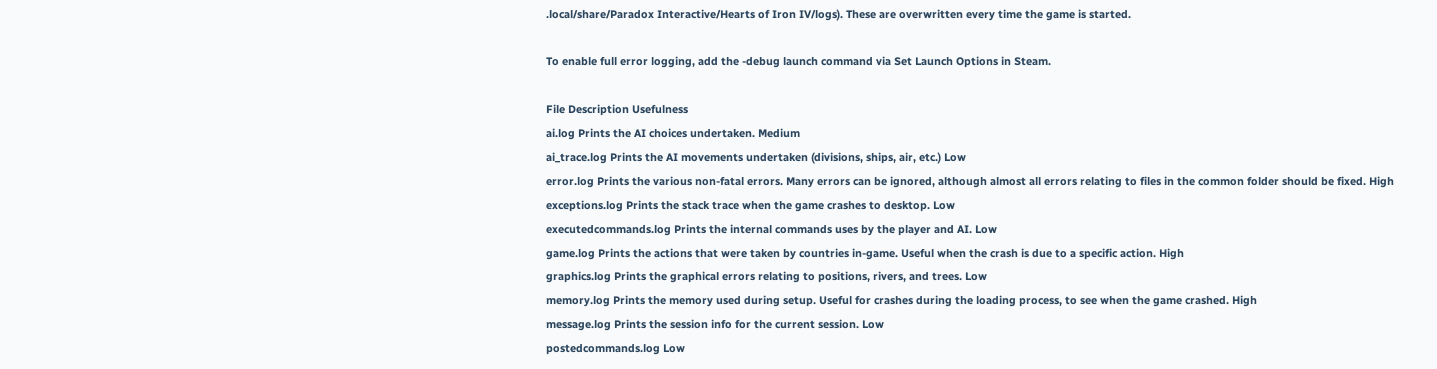.local/share/Paradox Interactive/Hearts of Iron IV/logs). These are overwritten every time the game is started.

To enable full error logging, add the -debug launch command via Set Launch Options in Steam.

File Description Usefulness
ai.log Prints the AI choices undertaken. Medium
ai_trace.log Prints the AI movements undertaken (divisions, ships, air, etc.) Low
error.log Prints the various non-fatal errors. Many errors can be ignored, although almost all errors relating to files in the common folder should be fixed. High
exceptions.log Prints the stack trace when the game crashes to desktop. Low
executedcommands.log Prints the internal commands uses by the player and AI. Low
game.log Prints the actions that were taken by countries in-game. Useful when the crash is due to a specific action. High
graphics.log Prints the graphical errors relating to positions, rivers, and trees. Low
memory.log Prints the memory used during setup. Useful for crashes during the loading process, to see when the game crashed. High
message.log Prints the session info for the current session. Low
postedcommands.log Low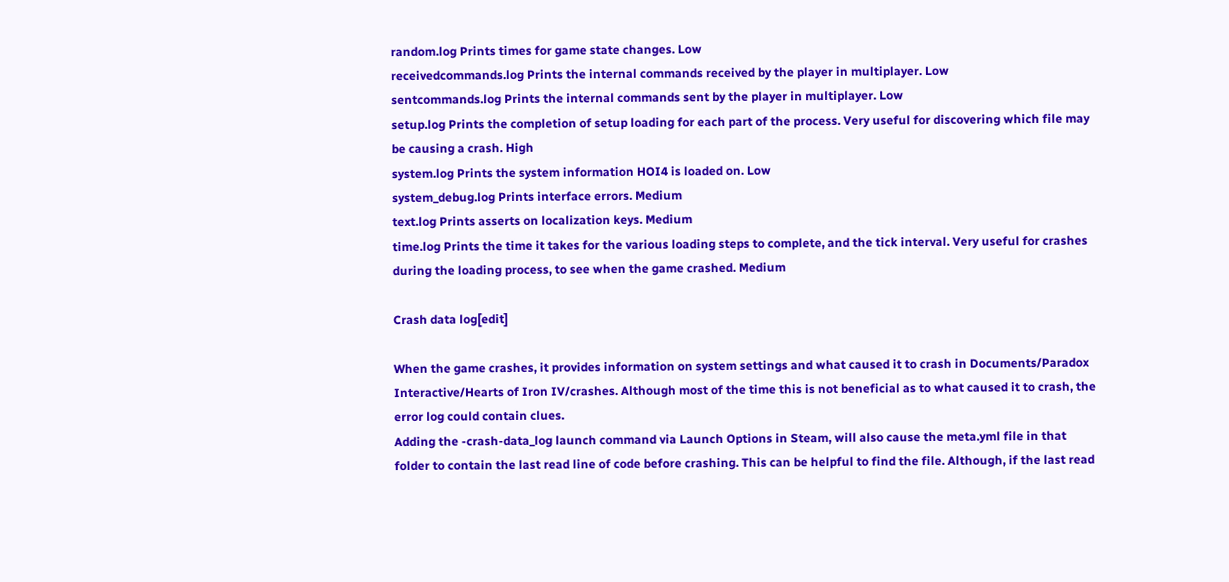random.log Prints times for game state changes. Low
receivedcommands.log Prints the internal commands received by the player in multiplayer. Low
sentcommands.log Prints the internal commands sent by the player in multiplayer. Low
setup.log Prints the completion of setup loading for each part of the process. Very useful for discovering which file may be causing a crash. High
system.log Prints the system information HOI4 is loaded on. Low
system_debug.log Prints interface errors. Medium
text.log Prints asserts on localization keys. Medium
time.log Prints the time it takes for the various loading steps to complete, and the tick interval. Very useful for crashes during the loading process, to see when the game crashed. Medium

Crash data log[edit]

When the game crashes, it provides information on system settings and what caused it to crash in Documents/Paradox Interactive/Hearts of Iron IV/crashes. Although most of the time this is not beneficial as to what caused it to crash, the error log could contain clues.
Adding the -crash-data_log launch command via Launch Options in Steam, will also cause the meta.yml file in that folder to contain the last read line of code before crashing. This can be helpful to find the file. Although, if the last read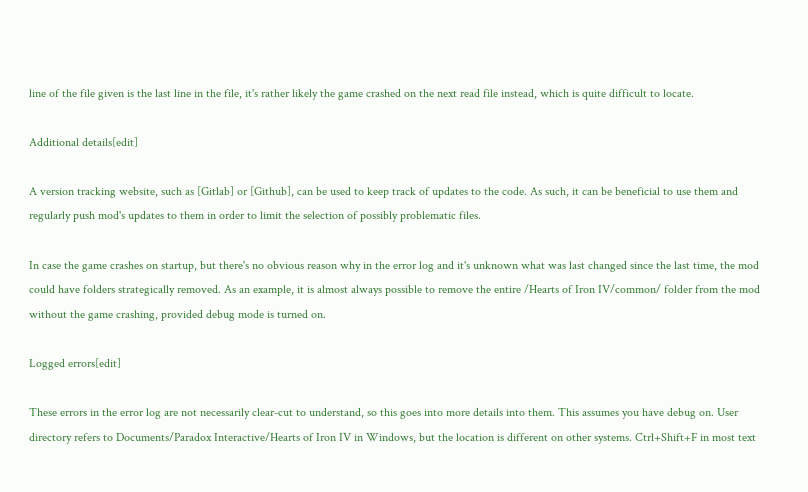line of the file given is the last line in the file, it's rather likely the game crashed on the next read file instead, which is quite difficult to locate.

Additional details[edit]

A version tracking website, such as [Gitlab] or [Github], can be used to keep track of updates to the code. As such, it can be beneficial to use them and regularly push mod's updates to them in order to limit the selection of possibly problematic files.

In case the game crashes on startup, but there's no obvious reason why in the error log and it's unknown what was last changed since the last time, the mod could have folders strategically removed. As an example, it is almost always possible to remove the entire /Hearts of Iron IV/common/ folder from the mod without the game crashing, provided debug mode is turned on.

Logged errors[edit]

These errors in the error log are not necessarily clear-cut to understand, so this goes into more details into them. This assumes you have debug on. User directory refers to Documents/Paradox Interactive/Hearts of Iron IV in Windows, but the location is different on other systems. Ctrl+Shift+F in most text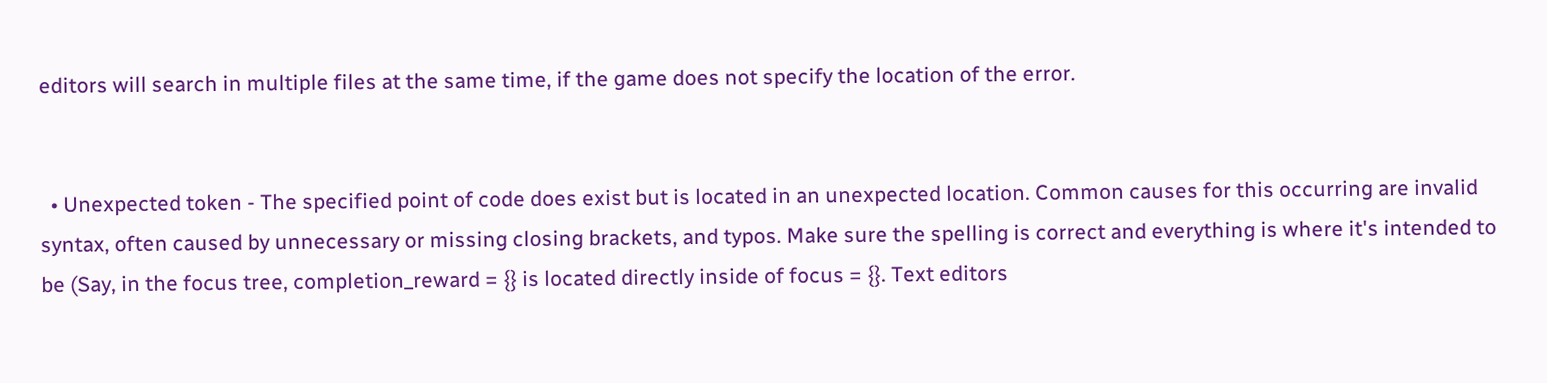editors will search in multiple files at the same time, if the game does not specify the location of the error.


  • Unexpected token - The specified point of code does exist but is located in an unexpected location. Common causes for this occurring are invalid syntax, often caused by unnecessary or missing closing brackets, and typos. Make sure the spelling is correct and everything is where it's intended to be (Say, in the focus tree, completion_reward = {} is located directly inside of focus = {}. Text editors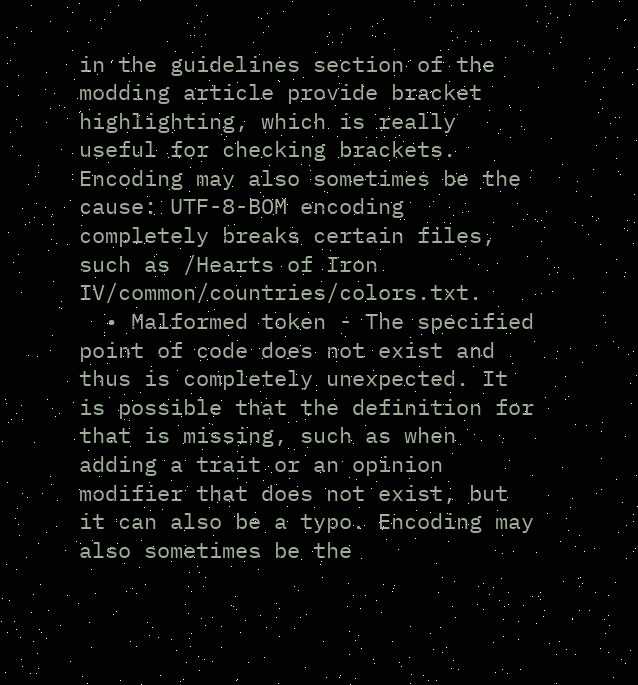in the guidelines section of the modding article provide bracket highlighting, which is really useful for checking brackets. Encoding may also sometimes be the cause: UTF-8-BOM encoding completely breaks certain files, such as /Hearts of Iron IV/common/countries/colors.txt.
  • Malformed token - The specified point of code does not exist and thus is completely unexpected. It is possible that the definition for that is missing, such as when adding a trait or an opinion modifier that does not exist, but it can also be a typo. Encoding may also sometimes be the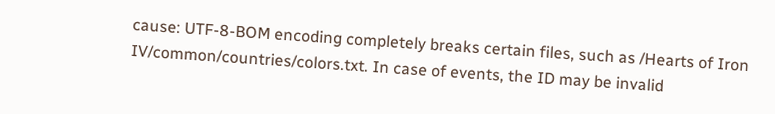cause: UTF-8-BOM encoding completely breaks certain files, such as /Hearts of Iron IV/common/countries/colors.txt. In case of events, the ID may be invalid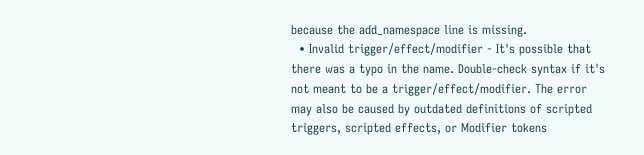because the add_namespace line is missing.
  • Invalid trigger/effect/modifier - It's possible that there was a typo in the name. Double-check syntax if it's not meant to be a trigger/effect/modifier. The error may also be caused by outdated definitions of scripted triggers, scripted effects, or Modifier tokens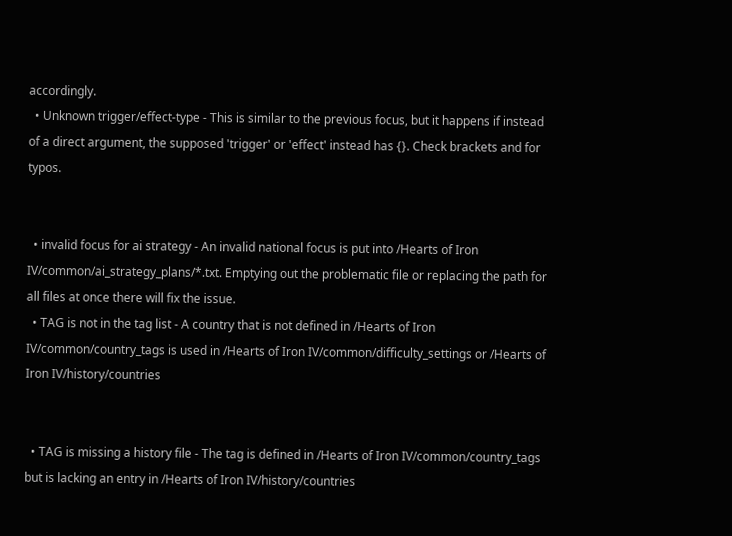accordingly.
  • Unknown trigger/effect-type - This is similar to the previous focus, but it happens if instead of a direct argument, the supposed 'trigger' or 'effect' instead has {}. Check brackets and for typos.


  • invalid focus for ai strategy - An invalid national focus is put into /Hearts of Iron IV/common/ai_strategy_plans/*.txt. Emptying out the problematic file or replacing the path for all files at once there will fix the issue.
  • TAG is not in the tag list - A country that is not defined in /Hearts of Iron IV/common/country_tags is used in /Hearts of Iron IV/common/difficulty_settings or /Hearts of Iron IV/history/countries


  • TAG is missing a history file - The tag is defined in /Hearts of Iron IV/common/country_tags but is lacking an entry in /Hearts of Iron IV/history/countries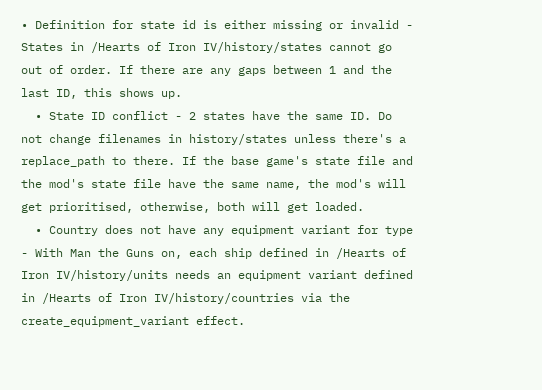• Definition for state id is either missing or invalid - States in /Hearts of Iron IV/history/states cannot go out of order. If there are any gaps between 1 and the last ID, this shows up.
  • State ID conflict - 2 states have the same ID. Do not change filenames in history/states unless there's a replace_path to there. If the base game's state file and the mod's state file have the same name, the mod's will get prioritised, otherwise, both will get loaded.
  • Country does not have any equipment variant for type - With Man the Guns on, each ship defined in /Hearts of Iron IV/history/units needs an equipment variant defined in /Hearts of Iron IV/history/countries via the create_equipment_variant effect.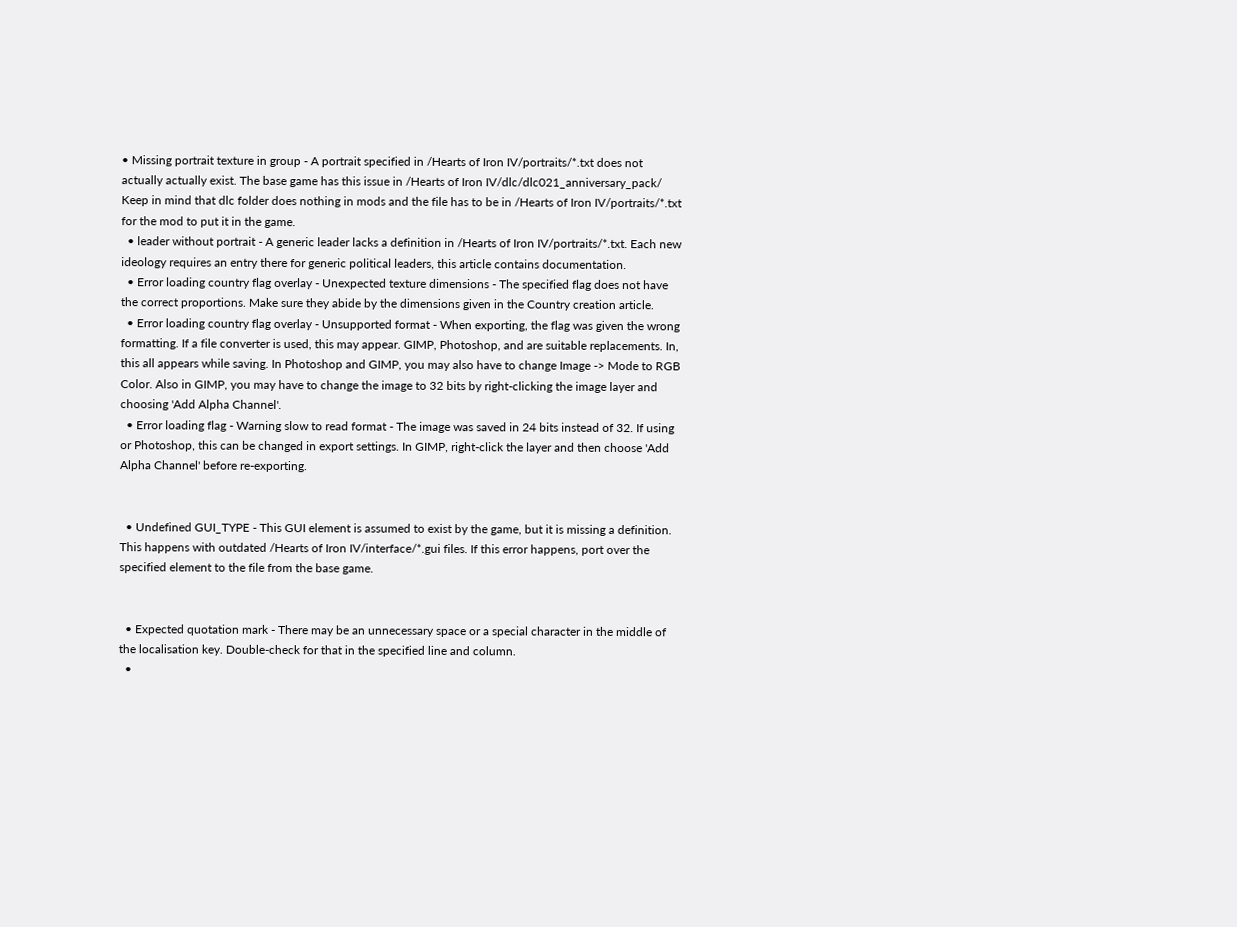• Missing portrait texture in group - A portrait specified in /Hearts of Iron IV/portraits/*.txt does not actually actually exist. The base game has this issue in /Hearts of Iron IV/dlc/dlc021_anniversary_pack/ Keep in mind that dlc folder does nothing in mods and the file has to be in /Hearts of Iron IV/portraits/*.txt for the mod to put it in the game.
  • leader without portrait - A generic leader lacks a definition in /Hearts of Iron IV/portraits/*.txt. Each new ideology requires an entry there for generic political leaders, this article contains documentation.
  • Error loading country flag overlay - Unexpected texture dimensions - The specified flag does not have the correct proportions. Make sure they abide by the dimensions given in the Country creation article.
  • Error loading country flag overlay - Unsupported format - When exporting, the flag was given the wrong formatting. If a file converter is used, this may appear. GIMP, Photoshop, and are suitable replacements. In, this all appears while saving. In Photoshop and GIMP, you may also have to change Image -> Mode to RGB Color. Also in GIMP, you may have to change the image to 32 bits by right-clicking the image layer and choosing 'Add Alpha Channel'.
  • Error loading flag - Warning slow to read format - The image was saved in 24 bits instead of 32. If using or Photoshop, this can be changed in export settings. In GIMP, right-click the layer and then choose 'Add Alpha Channel' before re-exporting.


  • Undefined GUI_TYPE - This GUI element is assumed to exist by the game, but it is missing a definition. This happens with outdated /Hearts of Iron IV/interface/*.gui files. If this error happens, port over the specified element to the file from the base game.


  • Expected quotation mark - There may be an unnecessary space or a special character in the middle of the localisation key. Double-check for that in the specified line and column.
  •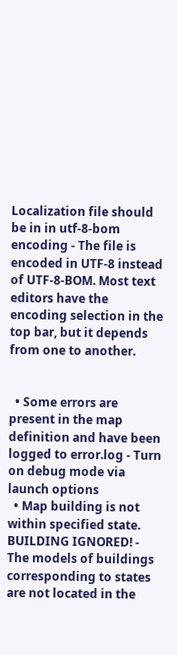Localization file should be in in utf-8-bom encoding - The file is encoded in UTF-8 instead of UTF-8-BOM. Most text editors have the encoding selection in the top bar, but it depends from one to another.


  • Some errors are present in the map definition and have been logged to error.log - Turn on debug mode via launch options
  • Map building is not within specified state. BUILDING IGNORED! - The models of buildings corresponding to states are not located in the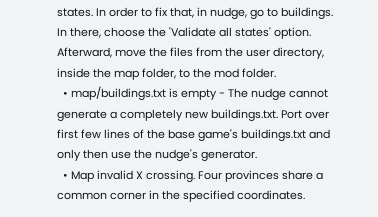states. In order to fix that, in nudge, go to buildings. In there, choose the 'Validate all states' option. Afterward, move the files from the user directory, inside the map folder, to the mod folder.
  • map/buildings.txt is empty - The nudge cannot generate a completely new buildings.txt. Port over first few lines of the base game's buildings.txt and only then use the nudge's generator.
  • Map invalid X crossing. Four provinces share a common corner in the specified coordinates.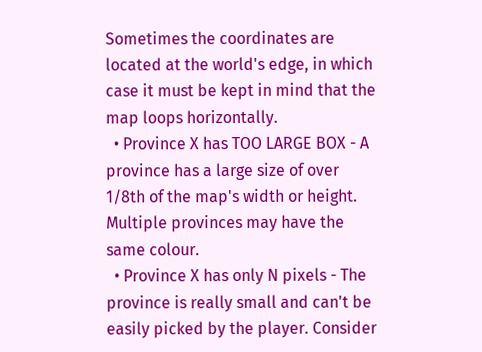Sometimes the coordinates are located at the world's edge, in which case it must be kept in mind that the map loops horizontally.
  • Province X has TOO LARGE BOX - A province has a large size of over 1/8th of the map's width or height. Multiple provinces may have the same colour.
  • Province X has only N pixels - The province is really small and can't be easily picked by the player. Consider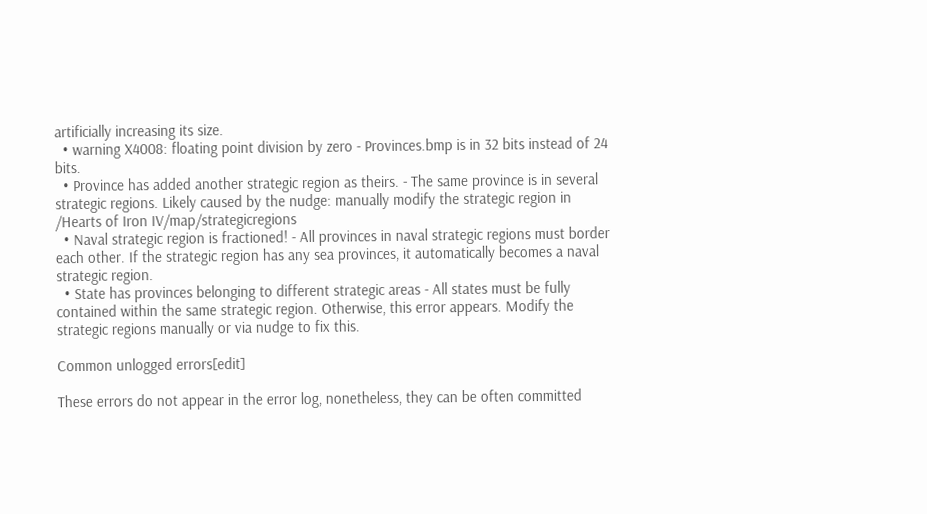artificially increasing its size.
  • warning X4008: floating point division by zero - Provinces.bmp is in 32 bits instead of 24 bits.
  • Province has added another strategic region as theirs. - The same province is in several strategic regions. Likely caused by the nudge: manually modify the strategic region in /Hearts of Iron IV/map/strategicregions
  • Naval strategic region is fractioned! - All provinces in naval strategic regions must border each other. If the strategic region has any sea provinces, it automatically becomes a naval strategic region.
  • State has provinces belonging to different strategic areas - All states must be fully contained within the same strategic region. Otherwise, this error appears. Modify the strategic regions manually or via nudge to fix this.

Common unlogged errors[edit]

These errors do not appear in the error log, nonetheless, they can be often committed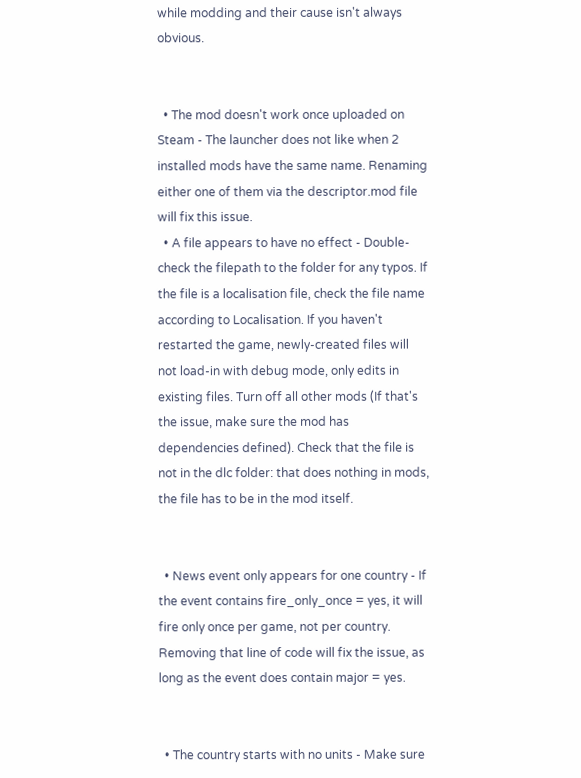while modding and their cause isn't always obvious.


  • The mod doesn't work once uploaded on Steam - The launcher does not like when 2 installed mods have the same name. Renaming either one of them via the descriptor.mod file will fix this issue.
  • A file appears to have no effect - Double-check the filepath to the folder for any typos. If the file is a localisation file, check the file name according to Localisation. If you haven't restarted the game, newly-created files will not load-in with debug mode, only edits in existing files. Turn off all other mods (If that's the issue, make sure the mod has dependencies defined). Check that the file is not in the dlc folder: that does nothing in mods, the file has to be in the mod itself.


  • News event only appears for one country - If the event contains fire_only_once = yes, it will fire only once per game, not per country. Removing that line of code will fix the issue, as long as the event does contain major = yes.


  • The country starts with no units - Make sure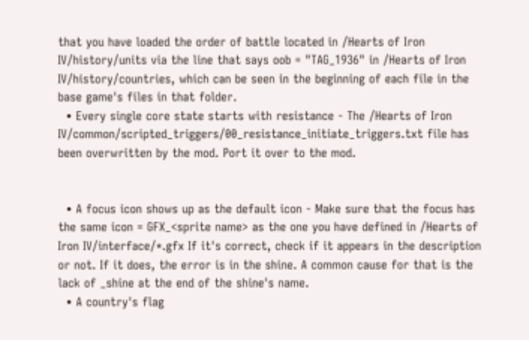that you have loaded the order of battle located in /Hearts of Iron IV/history/units via the line that says oob = "TAG_1936" in /Hearts of Iron IV/history/countries, which can be seen in the beginning of each file in the base game's files in that folder.
  • Every single core state starts with resistance - The /Hearts of Iron IV/common/scripted_triggers/00_resistance_initiate_triggers.txt file has been overwritten by the mod. Port it over to the mod.


  • A focus icon shows up as the default icon - Make sure that the focus has the same icon = GFX_<sprite name> as the one you have defined in /Hearts of Iron IV/interface/*.gfx If it's correct, check if it appears in the description or not. If it does, the error is in the shine. A common cause for that is the lack of _shine at the end of the shine's name.
  • A country's flag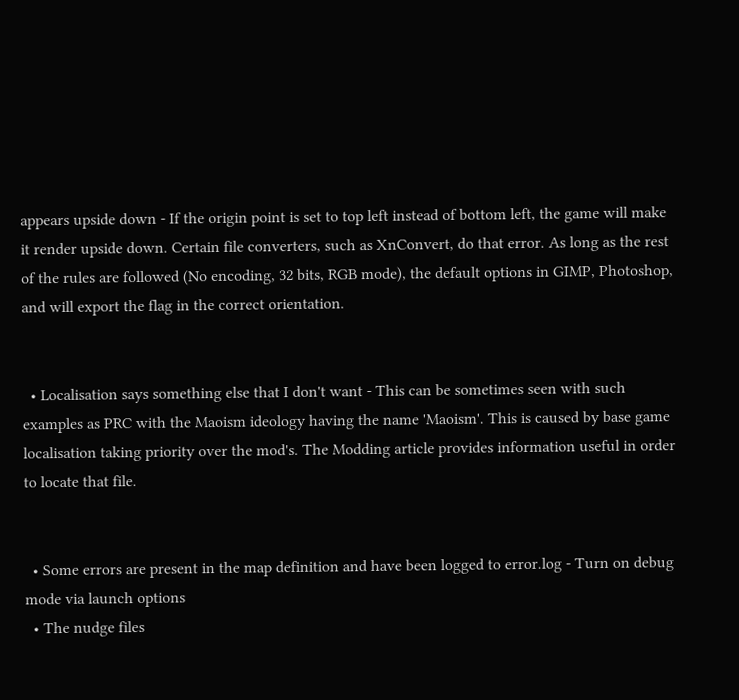appears upside down - If the origin point is set to top left instead of bottom left, the game will make it render upside down. Certain file converters, such as XnConvert, do that error. As long as the rest of the rules are followed (No encoding, 32 bits, RGB mode), the default options in GIMP, Photoshop, and will export the flag in the correct orientation.


  • Localisation says something else that I don't want - This can be sometimes seen with such examples as PRC with the Maoism ideology having the name 'Maoism'. This is caused by base game localisation taking priority over the mod's. The Modding article provides information useful in order to locate that file.


  • Some errors are present in the map definition and have been logged to error.log - Turn on debug mode via launch options
  • The nudge files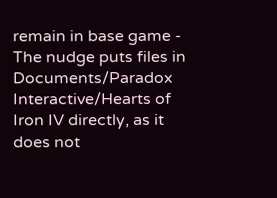remain in base game - The nudge puts files in Documents/Paradox Interactive/Hearts of Iron IV directly, as it does not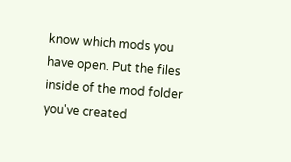know which mods you have open. Put the files inside of the mod folder you've created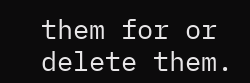them for or delete them.